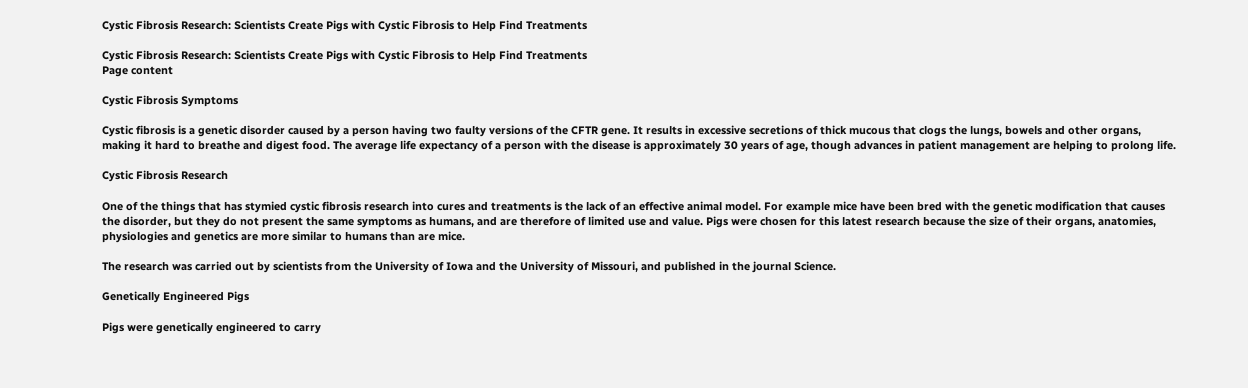Cystic Fibrosis Research: Scientists Create Pigs with Cystic Fibrosis to Help Find Treatments

Cystic Fibrosis Research: Scientists Create Pigs with Cystic Fibrosis to Help Find Treatments
Page content

Cystic Fibrosis Symptoms

Cystic fibrosis is a genetic disorder caused by a person having two faulty versions of the CFTR gene. It results in excessive secretions of thick mucous that clogs the lungs, bowels and other organs, making it hard to breathe and digest food. The average life expectancy of a person with the disease is approximately 30 years of age, though advances in patient management are helping to prolong life.

Cystic Fibrosis Research

One of the things that has stymied cystic fibrosis research into cures and treatments is the lack of an effective animal model. For example mice have been bred with the genetic modification that causes the disorder, but they do not present the same symptoms as humans, and are therefore of limited use and value. Pigs were chosen for this latest research because the size of their organs, anatomies, physiologies and genetics are more similar to humans than are mice.

The research was carried out by scientists from the University of Iowa and the University of Missouri, and published in the journal Science.

Genetically Engineered Pigs

Pigs were genetically engineered to carry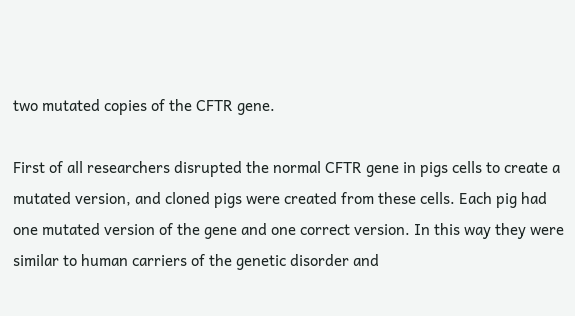two mutated copies of the CFTR gene.

First of all researchers disrupted the normal CFTR gene in pigs cells to create a mutated version, and cloned pigs were created from these cells. Each pig had one mutated version of the gene and one correct version. In this way they were similar to human carriers of the genetic disorder and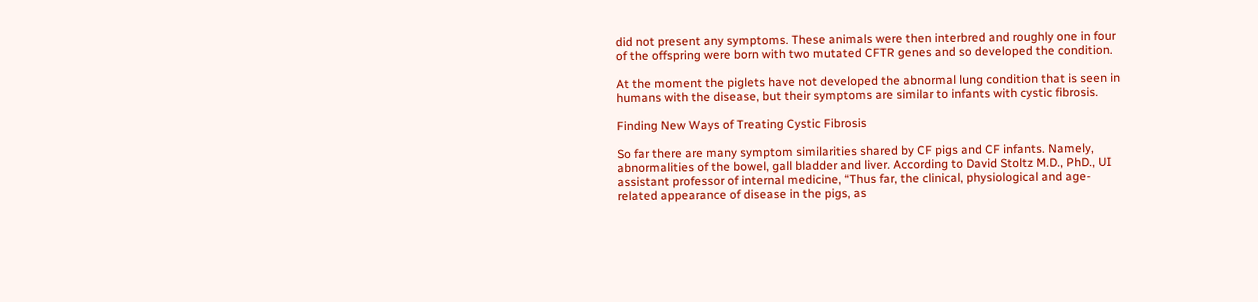did not present any symptoms. These animals were then interbred and roughly one in four of the offspring were born with two mutated CFTR genes and so developed the condition.

At the moment the piglets have not developed the abnormal lung condition that is seen in humans with the disease, but their symptoms are similar to infants with cystic fibrosis.

Finding New Ways of Treating Cystic Fibrosis

So far there are many symptom similarities shared by CF pigs and CF infants. Namely, abnormalities of the bowel, gall bladder and liver. According to David Stoltz M.D., PhD., UI assistant professor of internal medicine, “Thus far, the clinical, physiological and age-related appearance of disease in the pigs, as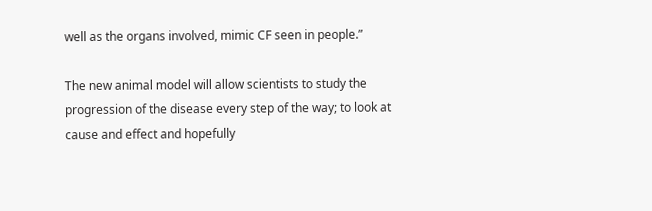well as the organs involved, mimic CF seen in people.”

The new animal model will allow scientists to study the progression of the disease every step of the way; to look at cause and effect and hopefully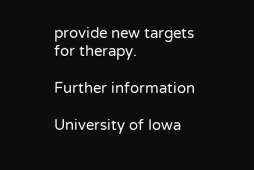provide new targets for therapy.

Further information

University of Iowa